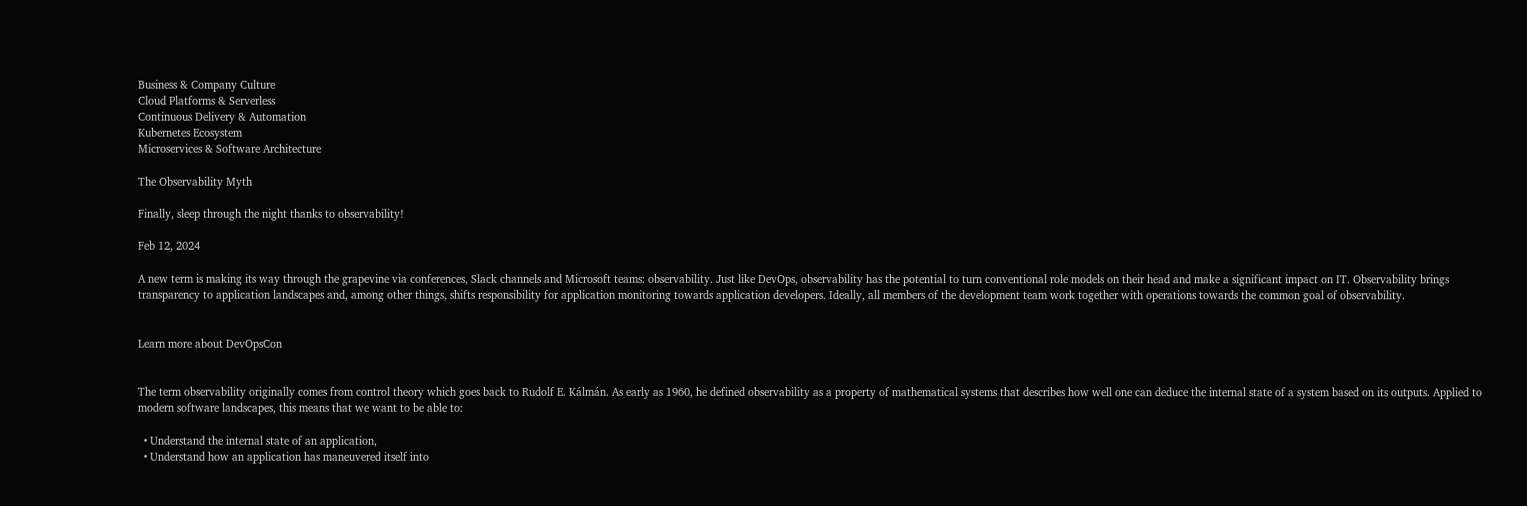Business & Company Culture
Cloud Platforms & Serverless
Continuous Delivery & Automation
Kubernetes Ecosystem
Microservices & Software Architecture

The Observability Myth

Finally, sleep through the night thanks to observability!

Feb 12, 2024

A new term is making its way through the grapevine via conferences, Slack channels and Microsoft teams: observability. Just like DevOps, observability has the potential to turn conventional role models on their head and make a significant impact on IT. Observability brings transparency to application landscapes and, among other things, shifts responsibility for application monitoring towards application developers. Ideally, all members of the development team work together with operations towards the common goal of observability.


Learn more about DevOpsCon


The term observability originally comes from control theory which goes back to Rudolf E. Kálmán. As early as 1960, he defined observability as a property of mathematical systems that describes how well one can deduce the internal state of a system based on its outputs. Applied to modern software landscapes, this means that we want to be able to:

  • Understand the internal state of an application,
  • Understand how an application has maneuvered itself into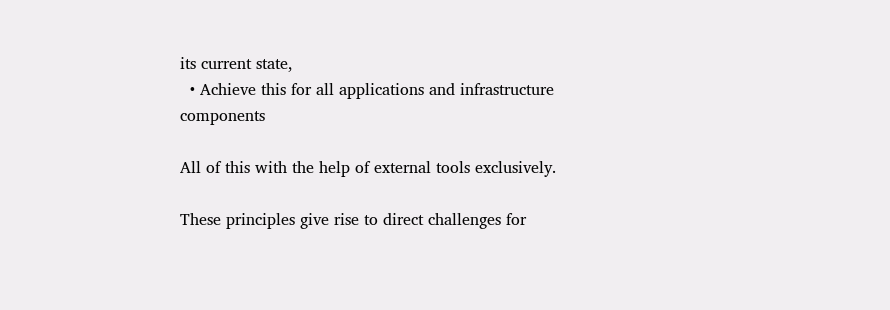its current state,
  • Achieve this for all applications and infrastructure components

All of this with the help of external tools exclusively.

These principles give rise to direct challenges for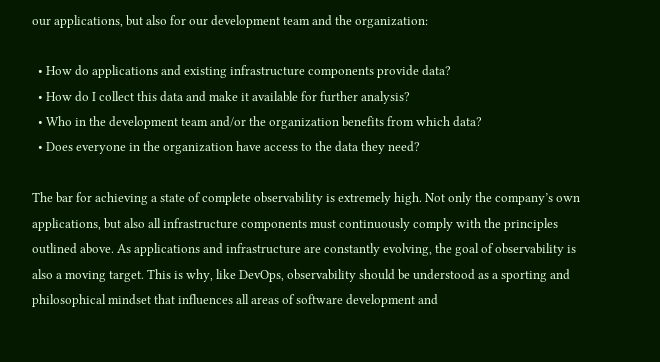our applications, but also for our development team and the organization:

  • How do applications and existing infrastructure components provide data?
  • How do I collect this data and make it available for further analysis?
  • Who in the development team and/or the organization benefits from which data?
  • Does everyone in the organization have access to the data they need?

The bar for achieving a state of complete observability is extremely high. Not only the company’s own applications, but also all infrastructure components must continuously comply with the principles outlined above. As applications and infrastructure are constantly evolving, the goal of observability is also a moving target. This is why, like DevOps, observability should be understood as a sporting and philosophical mindset that influences all areas of software development and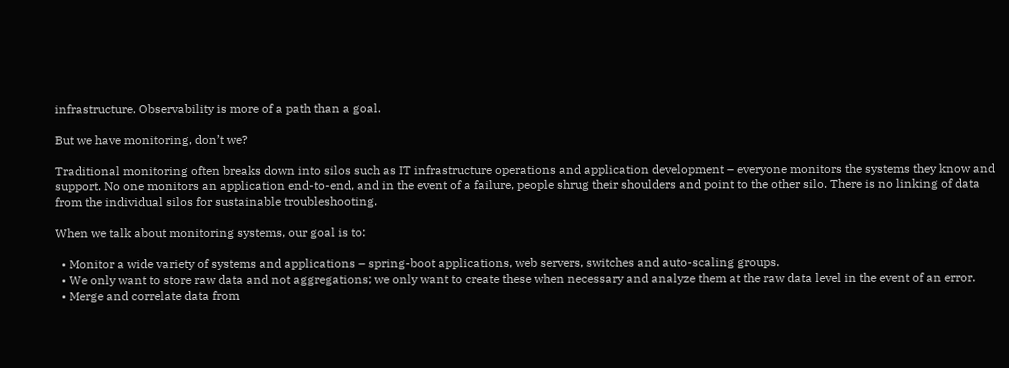infrastructure. Observability is more of a path than a goal.

But we have monitoring, don’t we?

Traditional monitoring often breaks down into silos such as IT infrastructure operations and application development – everyone monitors the systems they know and support. No one monitors an application end-to-end, and in the event of a failure, people shrug their shoulders and point to the other silo. There is no linking of data from the individual silos for sustainable troubleshooting.

When we talk about monitoring systems, our goal is to:

  • Monitor a wide variety of systems and applications – spring-boot applications, web servers, switches and auto-scaling groups.
  • We only want to store raw data and not aggregations; we only want to create these when necessary and analyze them at the raw data level in the event of an error.
  • Merge and correlate data from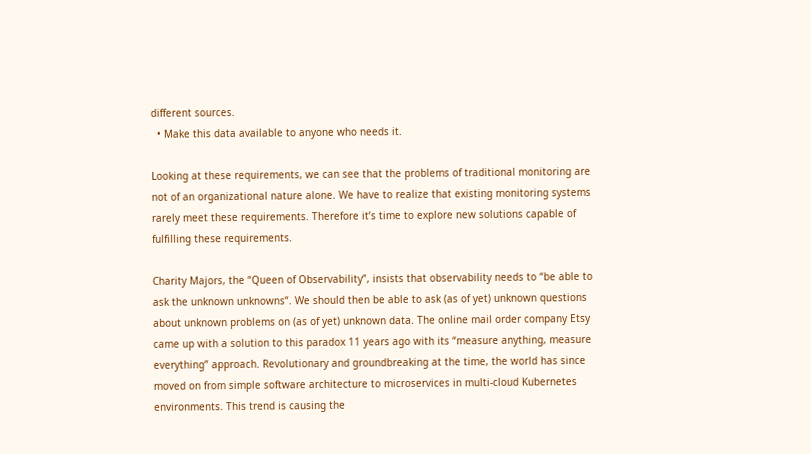different sources.
  • Make this data available to anyone who needs it.

Looking at these requirements, we can see that the problems of traditional monitoring are not of an organizational nature alone. We have to realize that existing monitoring systems rarely meet these requirements. Therefore it’s time to explore new solutions capable of fulfilling these requirements.

Charity Majors, the “Queen of Observability”, insists that observability needs to “be able to ask the unknown unknowns”. We should then be able to ask (as of yet) unknown questions about unknown problems on (as of yet) unknown data. The online mail order company Etsy came up with a solution to this paradox 11 years ago with its “measure anything, measure everything” approach. Revolutionary and groundbreaking at the time, the world has since moved on from simple software architecture to microservices in multi-cloud Kubernetes environments. This trend is causing the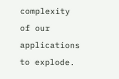complexity of our applications to explode.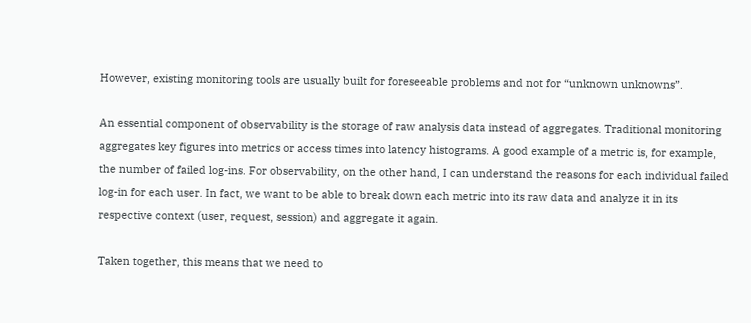However, existing monitoring tools are usually built for foreseeable problems and not for “unknown unknowns”.

An essential component of observability is the storage of raw analysis data instead of aggregates. Traditional monitoring aggregates key figures into metrics or access times into latency histograms. A good example of a metric is, for example, the number of failed log-ins. For observability, on the other hand, I can understand the reasons for each individual failed log-in for each user. In fact, we want to be able to break down each metric into its raw data and analyze it in its respective context (user, request, session) and aggregate it again.

Taken together, this means that we need to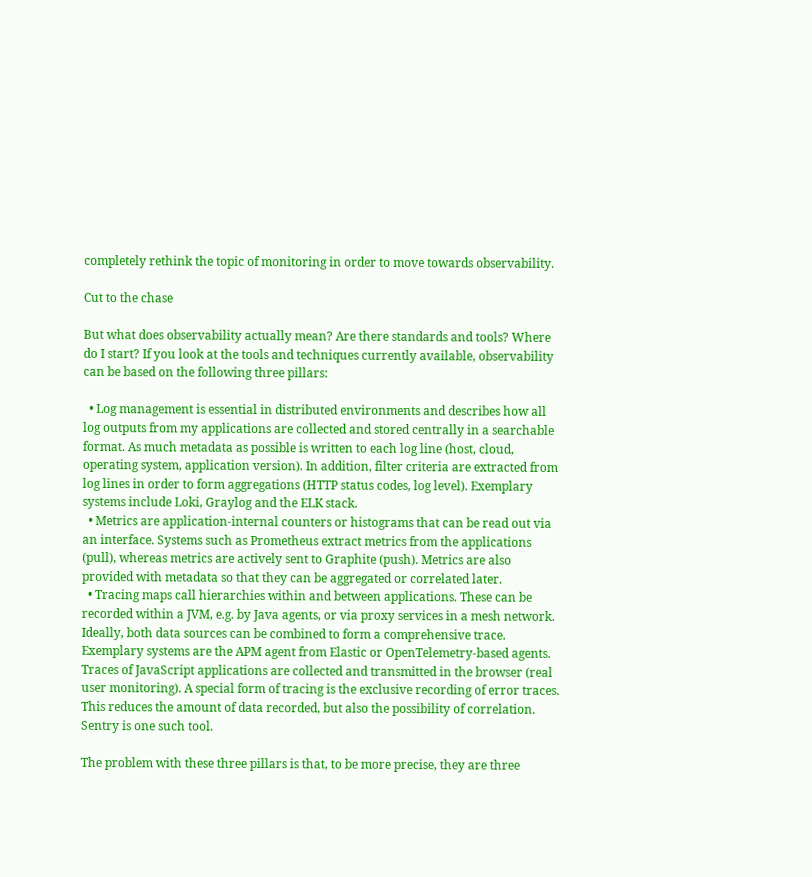completely rethink the topic of monitoring in order to move towards observability.

Cut to the chase

But what does observability actually mean? Are there standards and tools? Where do I start? If you look at the tools and techniques currently available, observability can be based on the following three pillars:

  • Log management is essential in distributed environments and describes how all log outputs from my applications are collected and stored centrally in a searchable format. As much metadata as possible is written to each log line (host, cloud, operating system, application version). In addition, filter criteria are extracted from log lines in order to form aggregations (HTTP status codes, log level). Exemplary systems include Loki, Graylog and the ELK stack.
  • Metrics are application-internal counters or histograms that can be read out via an interface. Systems such as Prometheus extract metrics from the applications (pull), whereas metrics are actively sent to Graphite (push). Metrics are also provided with metadata so that they can be aggregated or correlated later.
  • Tracing maps call hierarchies within and between applications. These can be recorded within a JVM, e.g. by Java agents, or via proxy services in a mesh network. Ideally, both data sources can be combined to form a comprehensive trace. Exemplary systems are the APM agent from Elastic or OpenTelemetry-based agents. Traces of JavaScript applications are collected and transmitted in the browser (real user monitoring). A special form of tracing is the exclusive recording of error traces. This reduces the amount of data recorded, but also the possibility of correlation. Sentry is one such tool.

The problem with these three pillars is that, to be more precise, they are three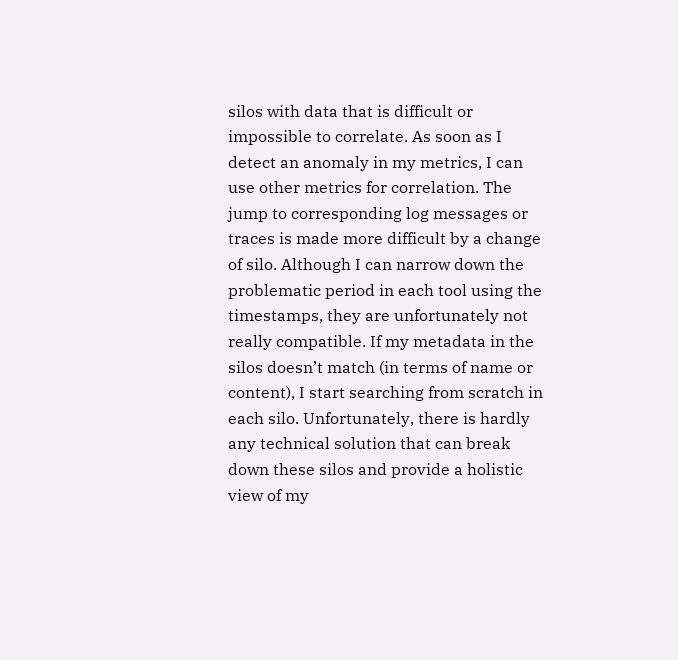silos with data that is difficult or impossible to correlate. As soon as I detect an anomaly in my metrics, I can use other metrics for correlation. The jump to corresponding log messages or traces is made more difficult by a change of silo. Although I can narrow down the problematic period in each tool using the timestamps, they are unfortunately not really compatible. If my metadata in the silos doesn’t match (in terms of name or content), I start searching from scratch in each silo. Unfortunately, there is hardly any technical solution that can break down these silos and provide a holistic view of my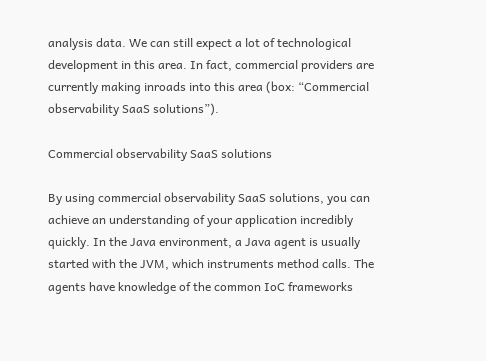analysis data. We can still expect a lot of technological development in this area. In fact, commercial providers are currently making inroads into this area (box: “Commercial observability SaaS solutions”).

Commercial observability SaaS solutions

By using commercial observability SaaS solutions, you can achieve an understanding of your application incredibly quickly. In the Java environment, a Java agent is usually started with the JVM, which instruments method calls. The agents have knowledge of the common IoC frameworks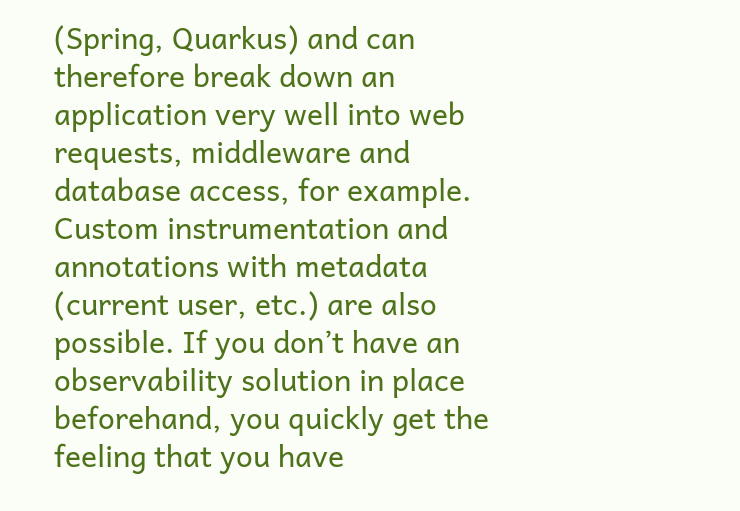(Spring, Quarkus) and can therefore break down an application very well into web requests, middleware and database access, for example. Custom instrumentation and annotations with metadata (current user, etc.) are also possible. If you don’t have an observability solution in place beforehand, you quickly get the feeling that you have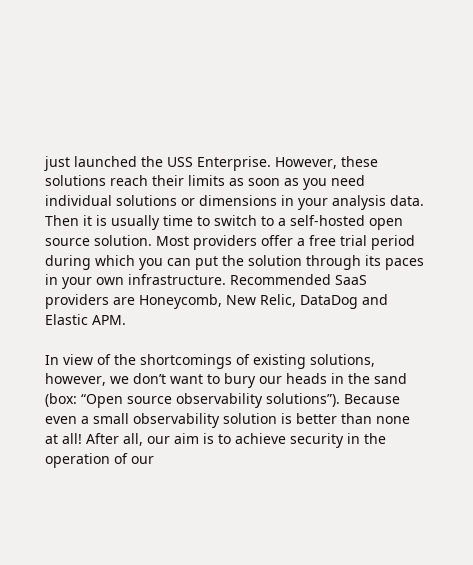just launched the USS Enterprise. However, these solutions reach their limits as soon as you need individual solutions or dimensions in your analysis data. Then it is usually time to switch to a self-hosted open source solution. Most providers offer a free trial period during which you can put the solution through its paces in your own infrastructure. Recommended SaaS providers are Honeycomb, New Relic, DataDog and Elastic APM.

In view of the shortcomings of existing solutions, however, we don’t want to bury our heads in the sand (box: “Open source observability solutions”). Because even a small observability solution is better than none at all! After all, our aim is to achieve security in the operation of our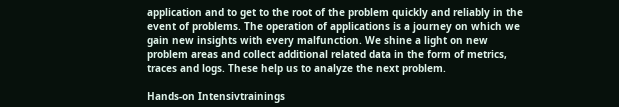application and to get to the root of the problem quickly and reliably in the event of problems. The operation of applications is a journey on which we gain new insights with every malfunction. We shine a light on new problem areas and collect additional related data in the form of metrics, traces and logs. These help us to analyze the next problem.

Hands-on Intensivtrainings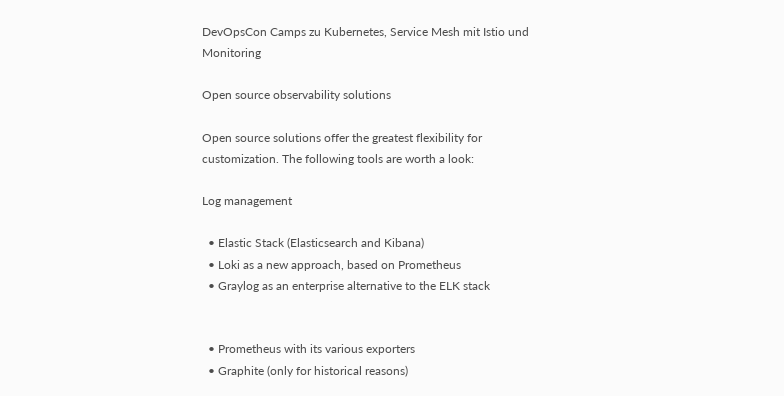DevOpsCon Camps zu Kubernetes, Service Mesh mit Istio und Monitoring

Open source observability solutions

Open source solutions offer the greatest flexibility for customization. The following tools are worth a look:

Log management

  • Elastic Stack (Elasticsearch and Kibana)
  • Loki as a new approach, based on Prometheus
  • Graylog as an enterprise alternative to the ELK stack


  • Prometheus with its various exporters
  • Graphite (only for historical reasons)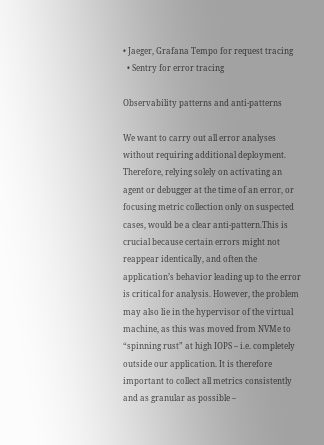• Jaeger, Grafana Tempo for request tracing
  • Sentry for error tracing

Observability patterns and anti-patterns

We want to carry out all error analyses without requiring additional deployment. Therefore, relying solely on activating an agent or debugger at the time of an error, or focusing metric collection only on suspected cases, would be a clear anti-pattern.This is crucial because certain errors might not reappear identically, and often the application’s behavior leading up to the error is critical for analysis. However, the problem may also lie in the hypervisor of the virtual machine, as this was moved from NVMe to “spinning rust” at high IOPS – i.e. completely outside our application. It is therefore important to collect all metrics consistently and as granular as possible –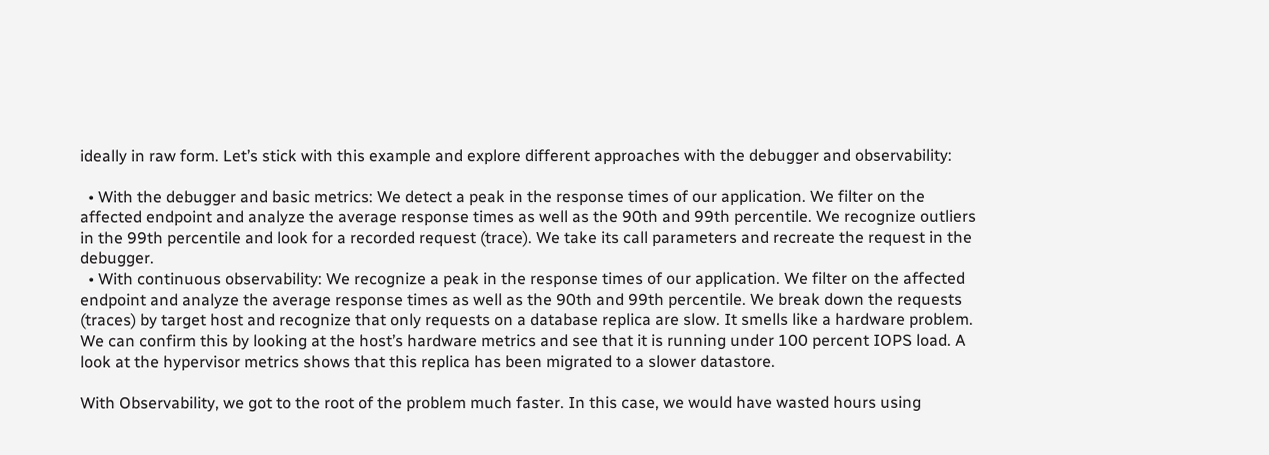ideally in raw form. Let’s stick with this example and explore different approaches with the debugger and observability:

  • With the debugger and basic metrics: We detect a peak in the response times of our application. We filter on the affected endpoint and analyze the average response times as well as the 90th and 99th percentile. We recognize outliers in the 99th percentile and look for a recorded request (trace). We take its call parameters and recreate the request in the debugger.
  • With continuous observability: We recognize a peak in the response times of our application. We filter on the affected endpoint and analyze the average response times as well as the 90th and 99th percentile. We break down the requests (traces) by target host and recognize that only requests on a database replica are slow. It smells like a hardware problem. We can confirm this by looking at the host’s hardware metrics and see that it is running under 100 percent IOPS load. A look at the hypervisor metrics shows that this replica has been migrated to a slower datastore.

With Observability, we got to the root of the problem much faster. In this case, we would have wasted hours using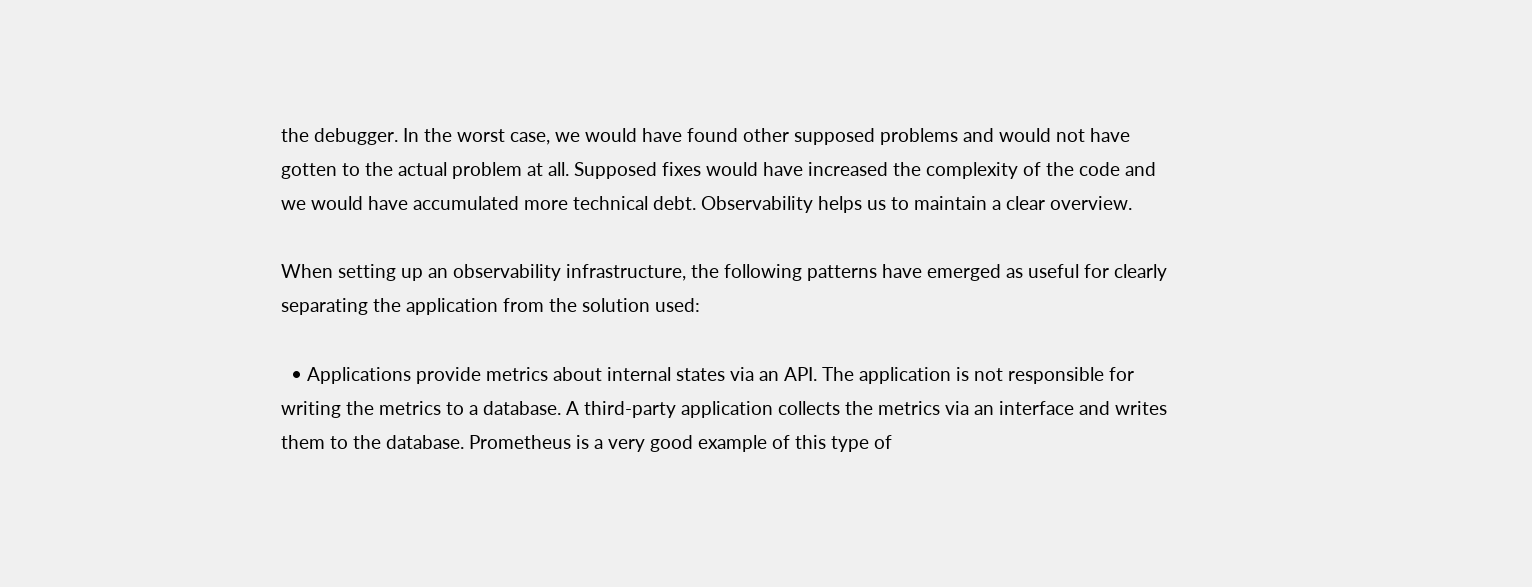the debugger. In the worst case, we would have found other supposed problems and would not have gotten to the actual problem at all. Supposed fixes would have increased the complexity of the code and we would have accumulated more technical debt. Observability helps us to maintain a clear overview.

When setting up an observability infrastructure, the following patterns have emerged as useful for clearly separating the application from the solution used:

  • Applications provide metrics about internal states via an API. The application is not responsible for writing the metrics to a database. A third-party application collects the metrics via an interface and writes them to the database. Prometheus is a very good example of this type of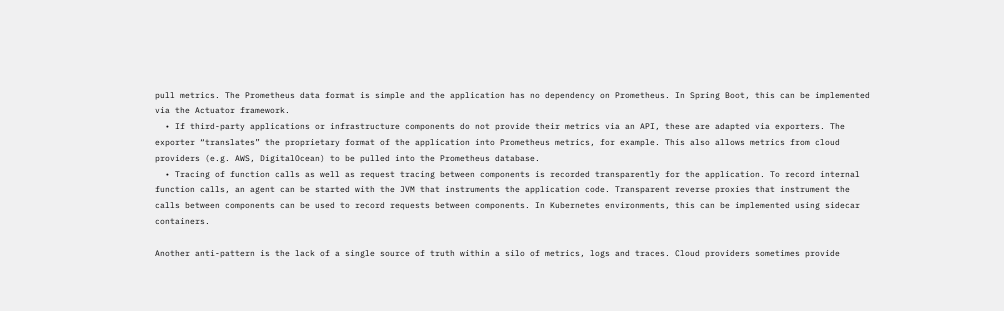pull metrics. The Prometheus data format is simple and the application has no dependency on Prometheus. In Spring Boot, this can be implemented via the Actuator framework.
  • If third-party applications or infrastructure components do not provide their metrics via an API, these are adapted via exporters. The exporter “translates” the proprietary format of the application into Prometheus metrics, for example. This also allows metrics from cloud providers (e.g. AWS, DigitalOcean) to be pulled into the Prometheus database.
  • Tracing of function calls as well as request tracing between components is recorded transparently for the application. To record internal function calls, an agent can be started with the JVM that instruments the application code. Transparent reverse proxies that instrument the calls between components can be used to record requests between components. In Kubernetes environments, this can be implemented using sidecar containers.

Another anti-pattern is the lack of a single source of truth within a silo of metrics, logs and traces. Cloud providers sometimes provide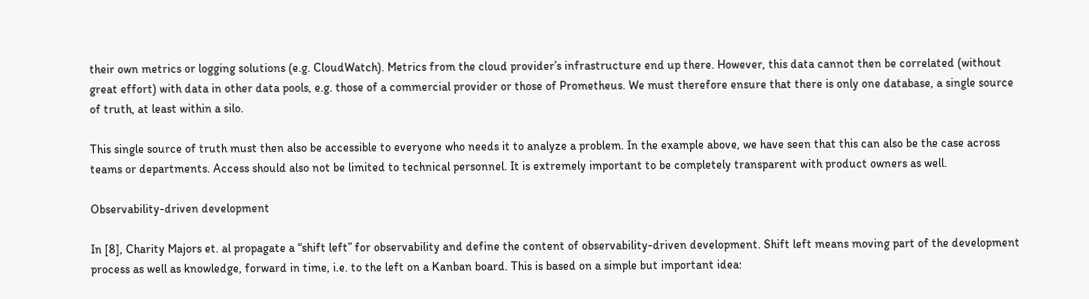their own metrics or logging solutions (e.g. CloudWatch). Metrics from the cloud provider’s infrastructure end up there. However, this data cannot then be correlated (without great effort) with data in other data pools, e.g. those of a commercial provider or those of Prometheus. We must therefore ensure that there is only one database, a single source of truth, at least within a silo.

This single source of truth must then also be accessible to everyone who needs it to analyze a problem. In the example above, we have seen that this can also be the case across teams or departments. Access should also not be limited to technical personnel. It is extremely important to be completely transparent with product owners as well.

Observability-driven development

In [8], Charity Majors et. al propagate a “shift left” for observability and define the content of observability-driven development. Shift left means moving part of the development process as well as knowledge, forward in time, i.e. to the left on a Kanban board. This is based on a simple but important idea: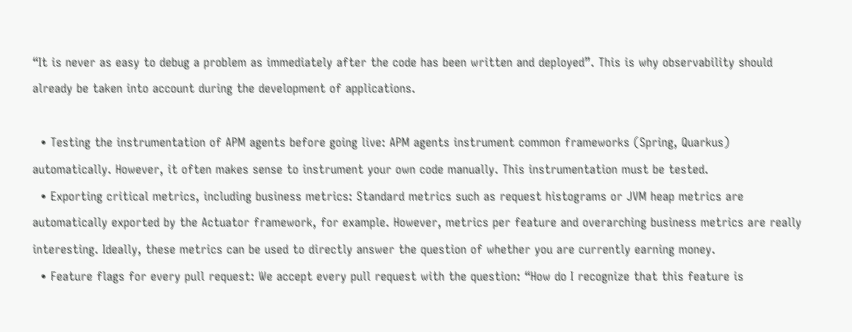“It is never as easy to debug a problem as immediately after the code has been written and deployed”. This is why observability should already be taken into account during the development of applications.

  • Testing the instrumentation of APM agents before going live: APM agents instrument common frameworks (Spring, Quarkus) automatically. However, it often makes sense to instrument your own code manually. This instrumentation must be tested.
  • Exporting critical metrics, including business metrics: Standard metrics such as request histograms or JVM heap metrics are automatically exported by the Actuator framework, for example. However, metrics per feature and overarching business metrics are really interesting. Ideally, these metrics can be used to directly answer the question of whether you are currently earning money.
  • Feature flags for every pull request: We accept every pull request with the question: “How do I recognize that this feature is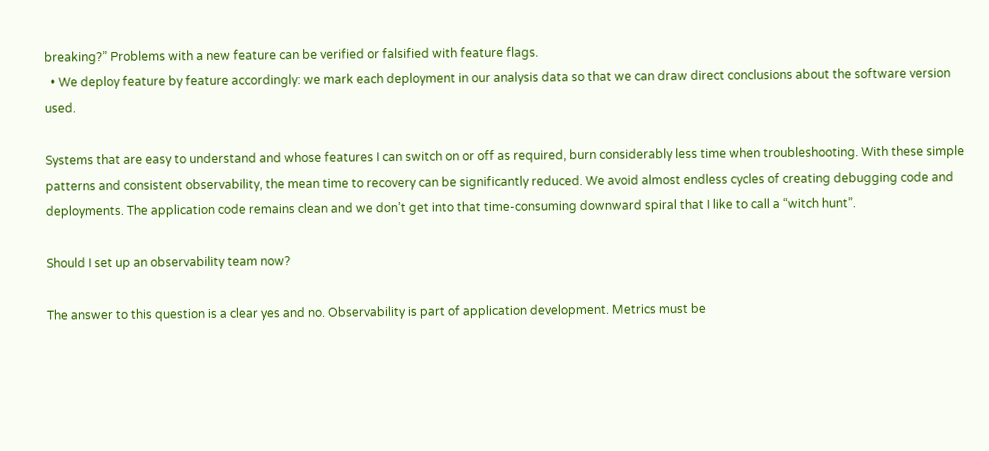breaking?” Problems with a new feature can be verified or falsified with feature flags.
  • We deploy feature by feature accordingly: we mark each deployment in our analysis data so that we can draw direct conclusions about the software version used.

Systems that are easy to understand and whose features I can switch on or off as required, burn considerably less time when troubleshooting. With these simple patterns and consistent observability, the mean time to recovery can be significantly reduced. We avoid almost endless cycles of creating debugging code and deployments. The application code remains clean and we don’t get into that time-consuming downward spiral that I like to call a “witch hunt”.

Should I set up an observability team now?

The answer to this question is a clear yes and no. Observability is part of application development. Metrics must be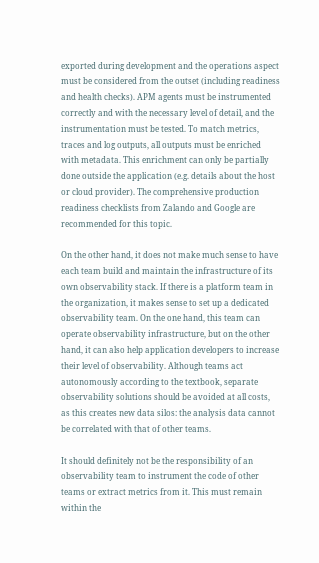exported during development and the operations aspect must be considered from the outset (including readiness and health checks). APM agents must be instrumented correctly and with the necessary level of detail, and the instrumentation must be tested. To match metrics, traces and log outputs, all outputs must be enriched with metadata. This enrichment can only be partially done outside the application (e.g. details about the host or cloud provider). The comprehensive production readiness checklists from Zalando and Google are recommended for this topic.

On the other hand, it does not make much sense to have each team build and maintain the infrastructure of its own observability stack. If there is a platform team in the organization, it makes sense to set up a dedicated observability team. On the one hand, this team can operate observability infrastructure, but on the other hand, it can also help application developers to increase their level of observability. Although teams act autonomously according to the textbook, separate observability solutions should be avoided at all costs, as this creates new data silos: the analysis data cannot be correlated with that of other teams.

It should definitely not be the responsibility of an observability team to instrument the code of other teams or extract metrics from it. This must remain within the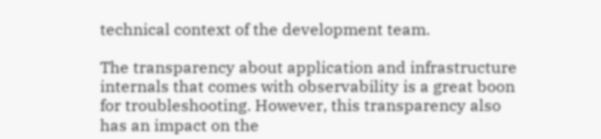technical context of the development team.

The transparency about application and infrastructure internals that comes with observability is a great boon for troubleshooting. However, this transparency also has an impact on the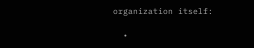organization itself:

  •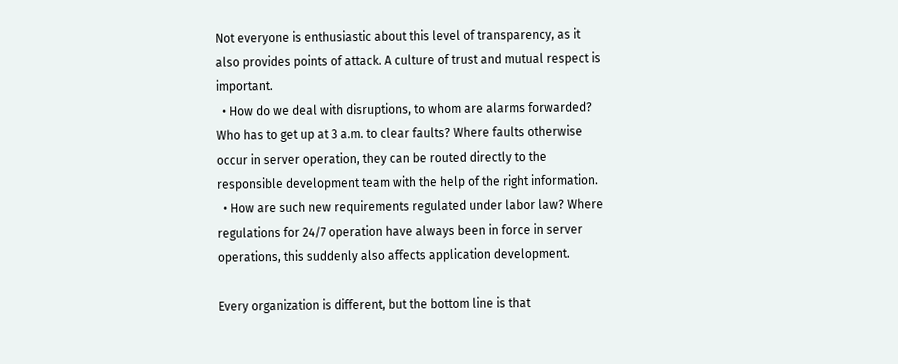Not everyone is enthusiastic about this level of transparency, as it also provides points of attack. A culture of trust and mutual respect is important.
  • How do we deal with disruptions, to whom are alarms forwarded? Who has to get up at 3 a.m. to clear faults? Where faults otherwise occur in server operation, they can be routed directly to the responsible development team with the help of the right information.
  • How are such new requirements regulated under labor law? Where regulations for 24/7 operation have always been in force in server operations, this suddenly also affects application development.

Every organization is different, but the bottom line is that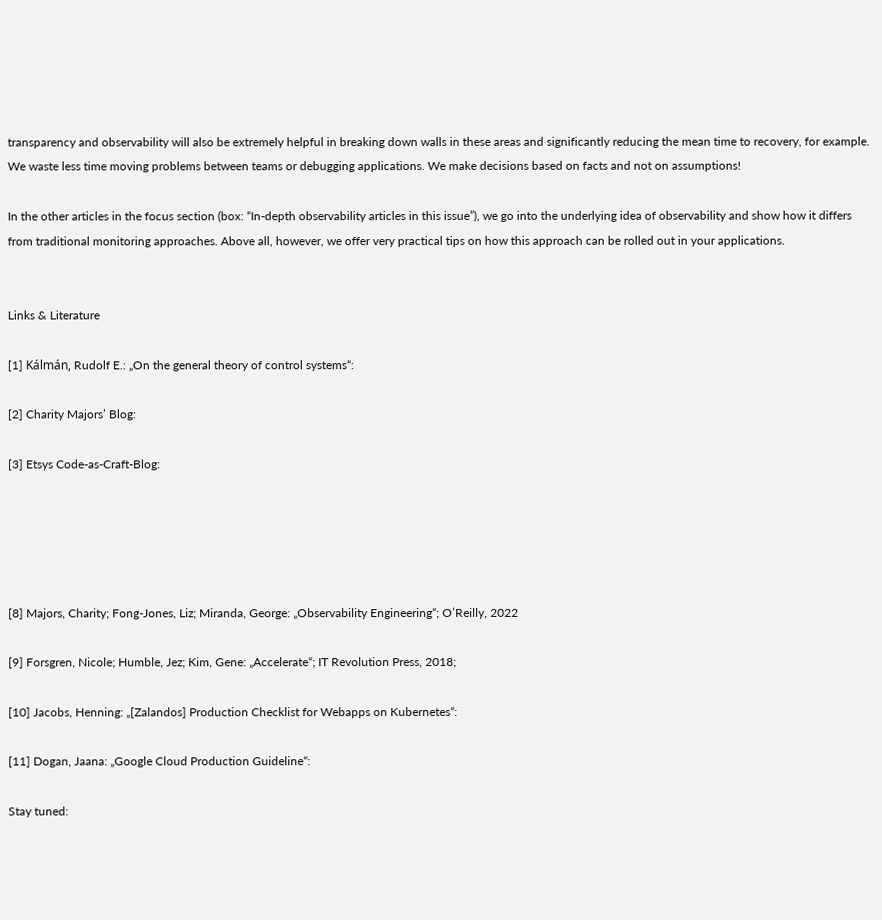transparency and observability will also be extremely helpful in breaking down walls in these areas and significantly reducing the mean time to recovery, for example. We waste less time moving problems between teams or debugging applications. We make decisions based on facts and not on assumptions!

In the other articles in the focus section (box: “In-depth observability articles in this issue”), we go into the underlying idea of observability and show how it differs from traditional monitoring approaches. Above all, however, we offer very practical tips on how this approach can be rolled out in your applications.


Links & Literature

[1] Kálmán, Rudolf E.: „On the general theory of control systems“:

[2] Charity Majors’ Blog:

[3] Etsys Code-as-Craft-Blog:





[8] Majors, Charity; Fong-Jones, Liz; Miranda, George: „Observability Engineering“; O’Reilly, 2022

[9] Forsgren, Nicole; Humble, Jez; Kim, Gene: „Accelerate“; IT Revolution Press, 2018;

[10] Jacobs, Henning: „[Zalandos] Production Checklist for Webapps on Kubernetes“:

[11] Dogan, Jaana: „Google Cloud Production Guideline“:

Stay tuned: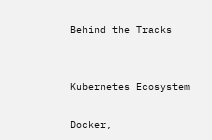Behind the Tracks


Kubernetes Ecosystem

Docker,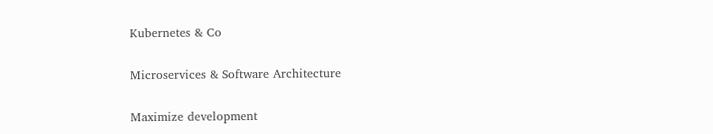Kubernetes & Co

Microservices & Software Architecture

Maximize development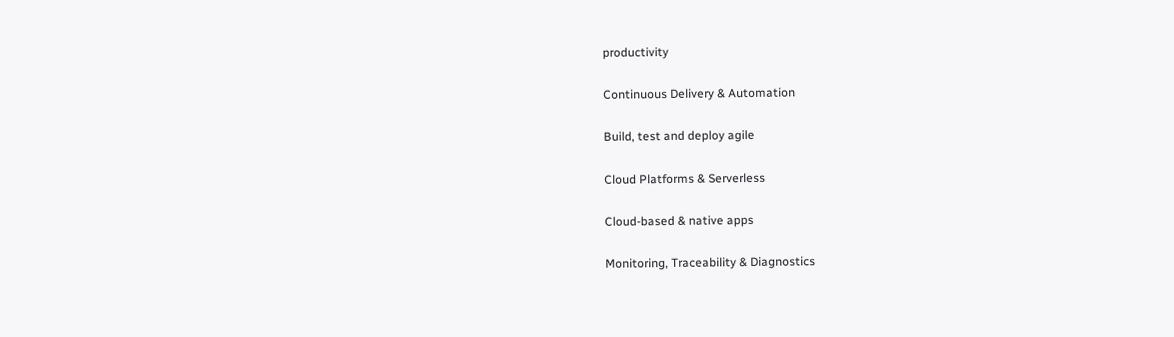productivity

Continuous Delivery & Automation

Build, test and deploy agile

Cloud Platforms & Serverless

Cloud-based & native apps

Monitoring, Traceability & Diagnostics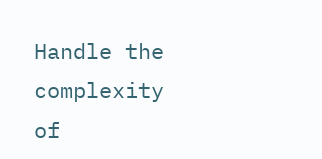Handle the complexity of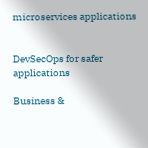microservices applications


DevSecOps for safer applications

Business &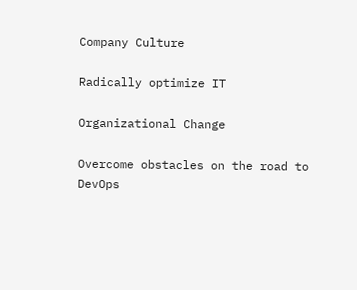Company Culture

Radically optimize IT

Organizational Change

Overcome obstacles on the road to DevOps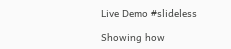Live Demo #slideless

Showing how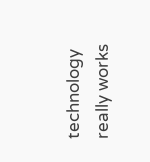technology really works